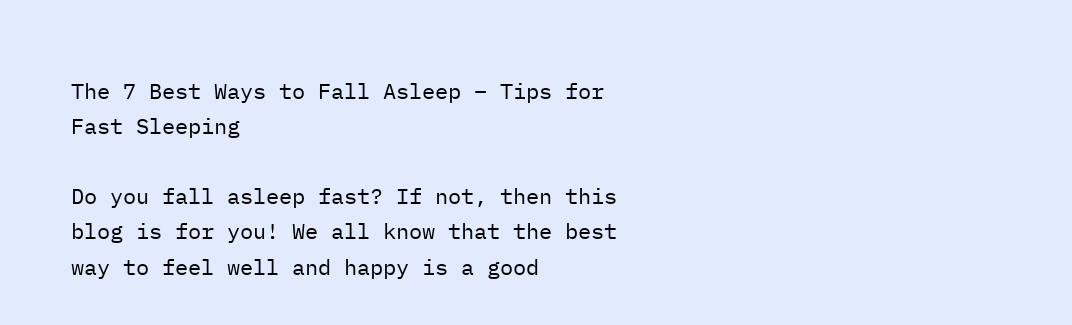The 7 Best Ways to Fall Asleep – Tips for Fast Sleeping

Do you fall asleep fast? If not, then this blog is for you! We all know that the best way to feel well and happy is a good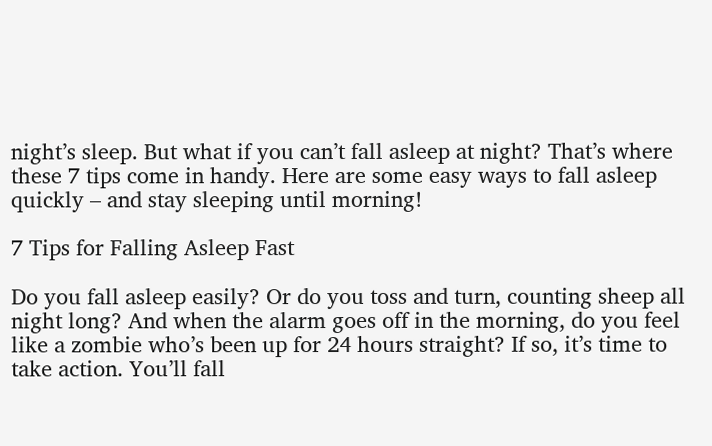night’s sleep. But what if you can’t fall asleep at night? That’s where these 7 tips come in handy. Here are some easy ways to fall asleep quickly – and stay sleeping until morning!

7 Tips for Falling Asleep Fast

Do you fall asleep easily? Or do you toss and turn, counting sheep all night long? And when the alarm goes off in the morning, do you feel like a zombie who’s been up for 24 hours straight? If so, it’s time to take action. You’ll fall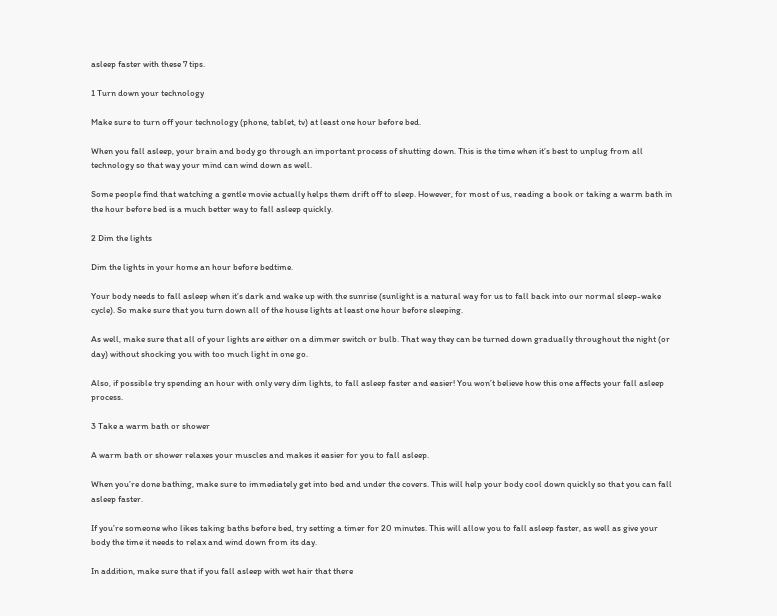asleep faster with these 7 tips.

1 Turn down your technology

Make sure to turn off your technology (phone, tablet, tv) at least one hour before bed.

When you fall asleep, your brain and body go through an important process of shutting down. This is the time when it’s best to unplug from all technology so that way your mind can wind down as well.

Some people find that watching a gentle movie actually helps them drift off to sleep. However, for most of us, reading a book or taking a warm bath in the hour before bed is a much better way to fall asleep quickly.

2 Dim the lights

Dim the lights in your home an hour before bedtime.

Your body needs to fall asleep when it’s dark and wake up with the sunrise (sunlight is a natural way for us to fall back into our normal sleep-wake cycle). So make sure that you turn down all of the house lights at least one hour before sleeping.

As well, make sure that all of your lights are either on a dimmer switch or bulb. That way they can be turned down gradually throughout the night (or day) without shocking you with too much light in one go.

Also, if possible try spending an hour with only very dim lights, to fall asleep faster and easier! You won’t believe how this one affects your fall asleep process.

3 Take a warm bath or shower

A warm bath or shower relaxes your muscles and makes it easier for you to fall asleep.

When you’re done bathing, make sure to immediately get into bed and under the covers. This will help your body cool down quickly so that you can fall asleep faster.

If you’re someone who likes taking baths before bed, try setting a timer for 20 minutes. This will allow you to fall asleep faster, as well as give your body the time it needs to relax and wind down from its day.

In addition, make sure that if you fall asleep with wet hair that there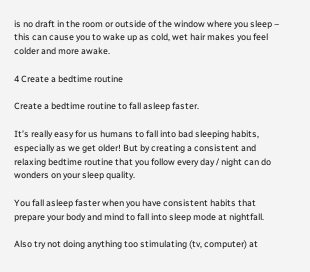is no draft in the room or outside of the window where you sleep – this can cause you to wake up as cold, wet hair makes you feel colder and more awake.

4 Create a bedtime routine

Create a bedtime routine to fall asleep faster.

It’s really easy for us humans to fall into bad sleeping habits, especially as we get older! But by creating a consistent and relaxing bedtime routine that you follow every day / night can do wonders on your sleep quality.

You fall asleep faster when you have consistent habits that prepare your body and mind to fall into sleep mode at nightfall.

Also try not doing anything too stimulating (tv, computer) at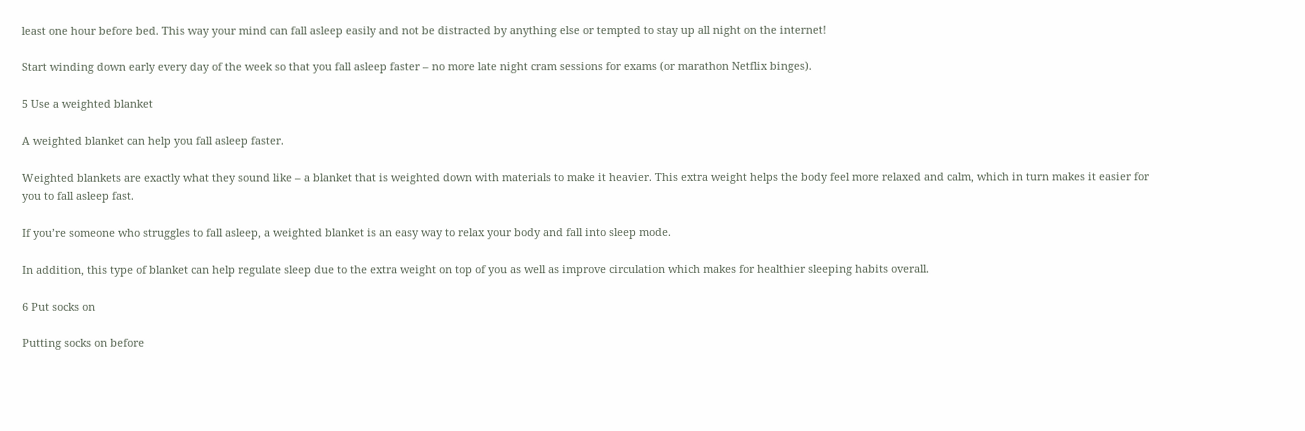least one hour before bed. This way your mind can fall asleep easily and not be distracted by anything else or tempted to stay up all night on the internet!

Start winding down early every day of the week so that you fall asleep faster – no more late night cram sessions for exams (or marathon Netflix binges).

5 Use a weighted blanket

A weighted blanket can help you fall asleep faster.

Weighted blankets are exactly what they sound like – a blanket that is weighted down with materials to make it heavier. This extra weight helps the body feel more relaxed and calm, which in turn makes it easier for you to fall asleep fast.

If you’re someone who struggles to fall asleep, a weighted blanket is an easy way to relax your body and fall into sleep mode.

In addition, this type of blanket can help regulate sleep due to the extra weight on top of you as well as improve circulation which makes for healthier sleeping habits overall.

6 Put socks on

Putting socks on before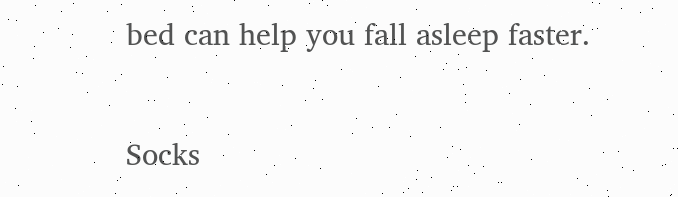bed can help you fall asleep faster.

Socks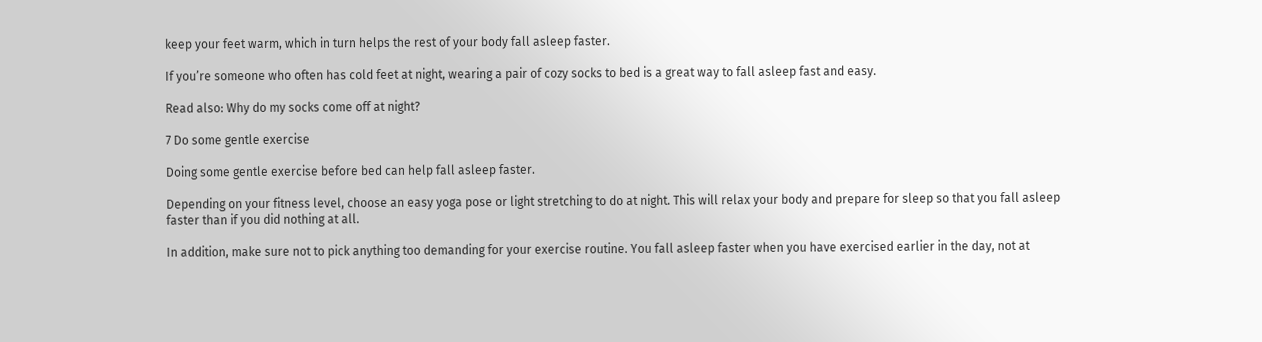keep your feet warm, which in turn helps the rest of your body fall asleep faster.

If you’re someone who often has cold feet at night, wearing a pair of cozy socks to bed is a great way to fall asleep fast and easy.

Read also: Why do my socks come off at night?

7 Do some gentle exercise

Doing some gentle exercise before bed can help fall asleep faster.

Depending on your fitness level, choose an easy yoga pose or light stretching to do at night. This will relax your body and prepare for sleep so that you fall asleep faster than if you did nothing at all.

In addition, make sure not to pick anything too demanding for your exercise routine. You fall asleep faster when you have exercised earlier in the day, not at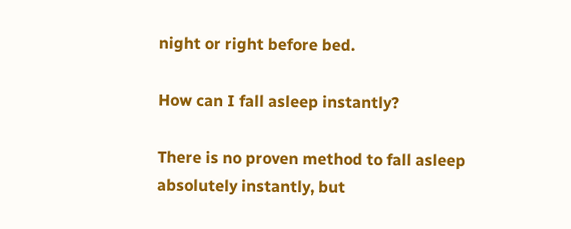night or right before bed.

How can I fall asleep instantly?

There is no proven method to fall asleep absolutely instantly, but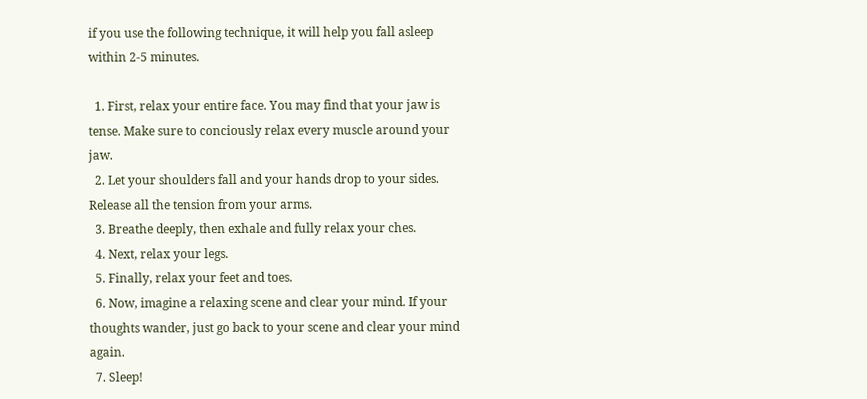if you use the following technique, it will help you fall asleep within 2-5 minutes.

  1. First, relax your entire face. You may find that your jaw is tense. Make sure to conciously relax every muscle around your jaw.
  2. Let your shoulders fall and your hands drop to your sides. Release all the tension from your arms.
  3. Breathe deeply, then exhale and fully relax your ches.
  4. Next, relax your legs.
  5. Finally, relax your feet and toes.
  6. Now, imagine a relaxing scene and clear your mind. If your thoughts wander, just go back to your scene and clear your mind again.
  7. Sleep!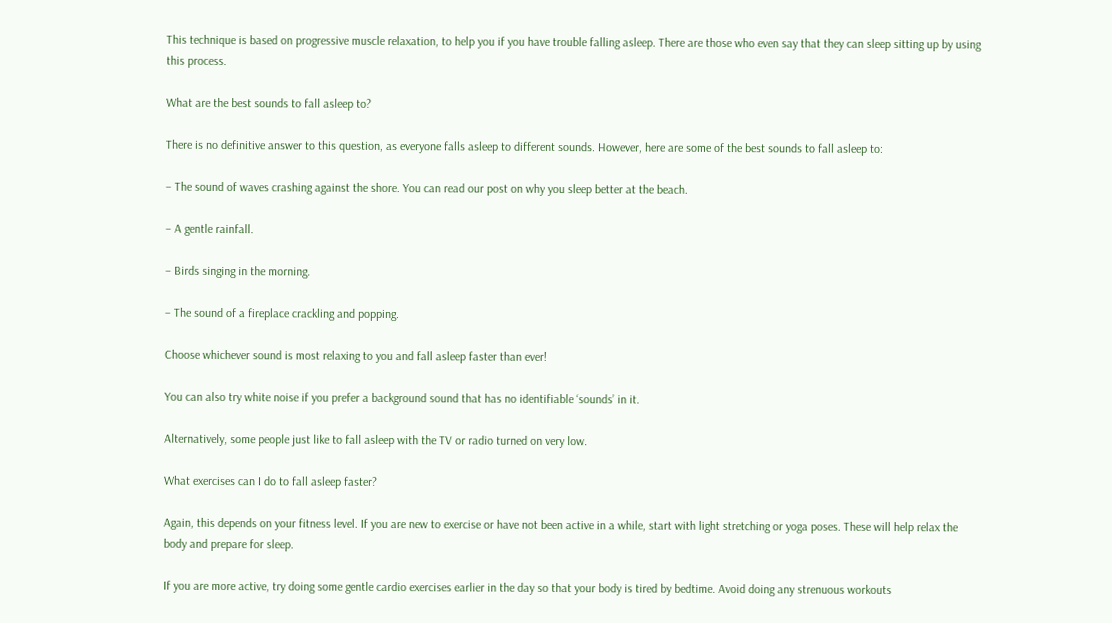This technique is based on progressive muscle relaxation, to help you if you have trouble falling asleep. There are those who even say that they can sleep sitting up by using this process.

What are the best sounds to fall asleep to?

There is no definitive answer to this question, as everyone falls asleep to different sounds. However, here are some of the best sounds to fall asleep to:

– The sound of waves crashing against the shore. You can read our post on why you sleep better at the beach.

– A gentle rainfall.

– Birds singing in the morning.

– The sound of a fireplace crackling and popping.

Choose whichever sound is most relaxing to you and fall asleep faster than ever!

You can also try white noise if you prefer a background sound that has no identifiable ‘sounds’ in it.

Alternatively, some people just like to fall asleep with the TV or radio turned on very low.

What exercises can I do to fall asleep faster?

Again, this depends on your fitness level. If you are new to exercise or have not been active in a while, start with light stretching or yoga poses. These will help relax the body and prepare for sleep.

If you are more active, try doing some gentle cardio exercises earlier in the day so that your body is tired by bedtime. Avoid doing any strenuous workouts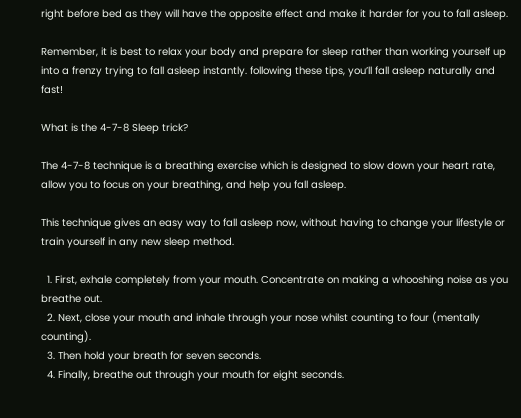right before bed as they will have the opposite effect and make it harder for you to fall asleep.

Remember, it is best to relax your body and prepare for sleep rather than working yourself up into a frenzy trying to fall asleep instantly. following these tips, you’ll fall asleep naturally and fast!

What is the 4-7-8 Sleep trick?

The 4-7-8 technique is a breathing exercise which is designed to slow down your heart rate, allow you to focus on your breathing, and help you fall asleep.

This technique gives an easy way to fall asleep now, without having to change your lifestyle or train yourself in any new sleep method.

  1. First, exhale completely from your mouth. Concentrate on making a whooshing noise as you breathe out.
  2. Next, close your mouth and inhale through your nose whilst counting to four (mentally counting).
  3. Then hold your breath for seven seconds.
  4. Finally, breathe out through your mouth for eight seconds.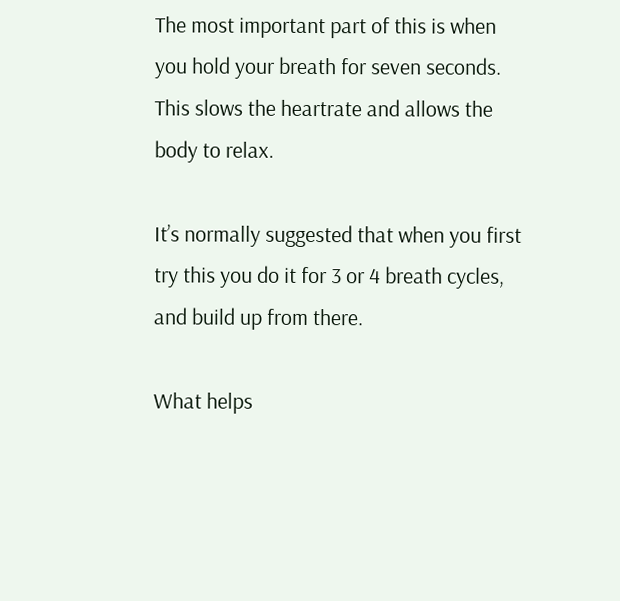The most important part of this is when you hold your breath for seven seconds. This slows the heartrate and allows the body to relax.

It’s normally suggested that when you first try this you do it for 3 or 4 breath cycles, and build up from there.

What helps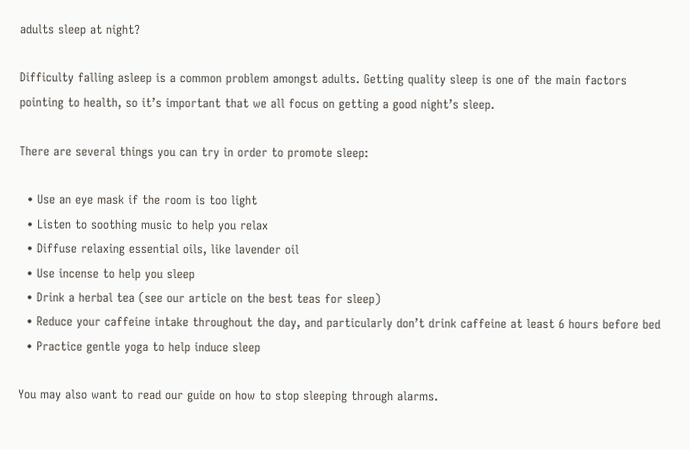adults sleep at night?

Difficulty falling asleep is a common problem amongst adults. Getting quality sleep is one of the main factors pointing to health, so it’s important that we all focus on getting a good night’s sleep.

There are several things you can try in order to promote sleep:

  • Use an eye mask if the room is too light
  • Listen to soothing music to help you relax
  • Diffuse relaxing essential oils, like lavender oil
  • Use incense to help you sleep
  • Drink a herbal tea (see our article on the best teas for sleep)
  • Reduce your caffeine intake throughout the day, and particularly don’t drink caffeine at least 6 hours before bed
  • Practice gentle yoga to help induce sleep

You may also want to read our guide on how to stop sleeping through alarms.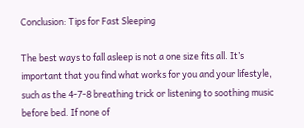Conclusion: Tips for Fast Sleeping

The best ways to fall asleep is not a one size fits all. It’s important that you find what works for you and your lifestyle, such as the 4-7-8 breathing trick or listening to soothing music before bed. If none of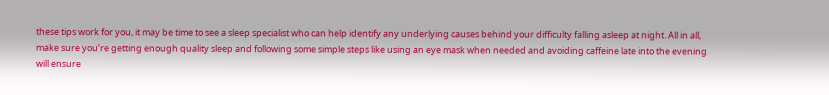these tips work for you, it may be time to see a sleep specialist who can help identify any underlying causes behind your difficulty falling asleep at night. All in all, make sure you’re getting enough quality sleep and following some simple steps like using an eye mask when needed and avoiding caffeine late into the evening will ensure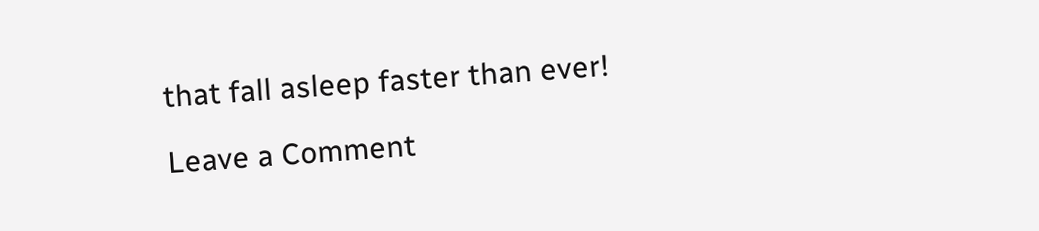that fall asleep faster than ever!

Leave a Comment